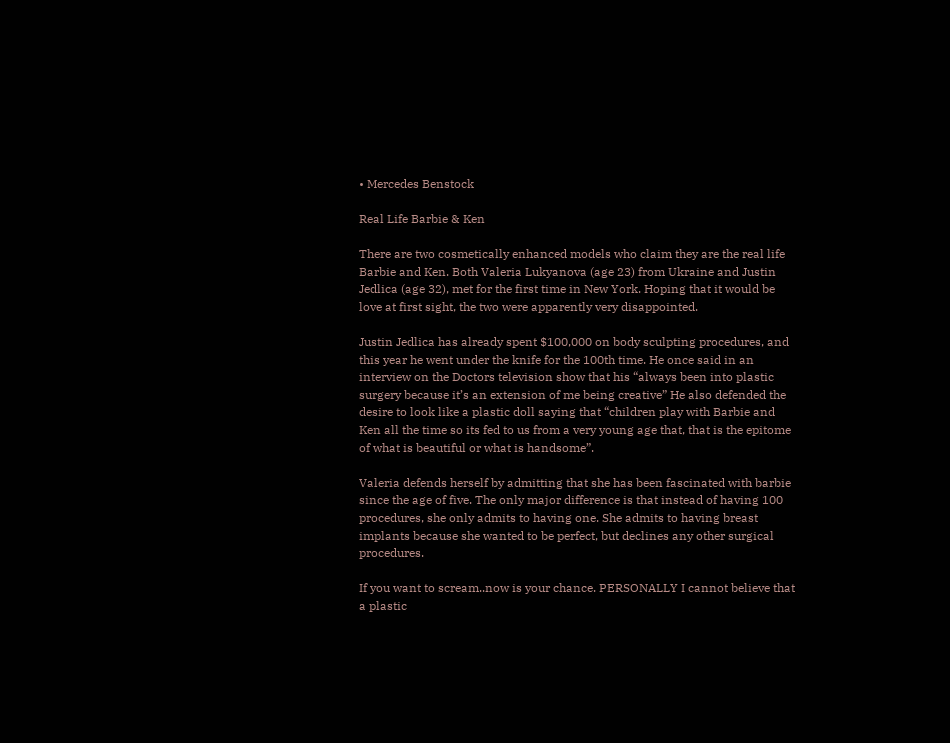• Mercedes Benstock

Real Life Barbie & Ken

There are two cosmetically enhanced models who claim they are the real life Barbie and Ken. Both Valeria Lukyanova (age 23) from Ukraine and Justin Jedlica (age 32), met for the first time in New York. Hoping that it would be love at first sight, the two were apparently very disappointed.

Justin Jedlica has already spent $100,000 on body sculpting procedures, and this year he went under the knife for the 100th time. He once said in an interview on the Doctors television show that his “always been into plastic surgery because it’s an extension of me being creative” He also defended the desire to look like a plastic doll saying that “children play with Barbie and Ken all the time so its fed to us from a very young age that, that is the epitome of what is beautiful or what is handsome”.

Valeria defends herself by admitting that she has been fascinated with barbie since the age of five. The only major difference is that instead of having 100 procedures, she only admits to having one. She admits to having breast implants because she wanted to be perfect, but declines any other surgical procedures.

If you want to scream..now is your chance. PERSONALLY I cannot believe that a plastic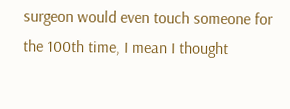surgeon would even touch someone for the 100th time, I mean I thought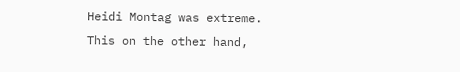Heidi Montag was extreme. This on the other hand,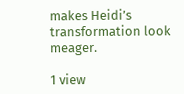makes Heidi’s transformation look meager.

1 view